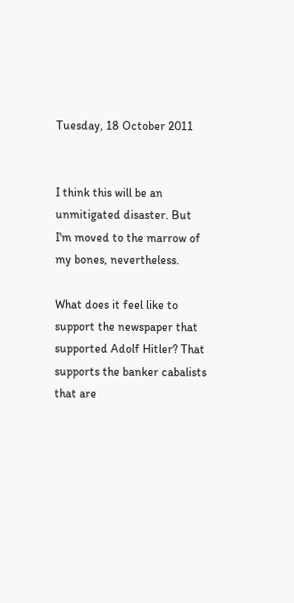Tuesday, 18 October 2011


I think this will be an unmitigated disaster. But I'm moved to the marrow of my bones, nevertheless.

What does it feel like to support the newspaper that supported Adolf Hitler? That supports the banker cabalists that are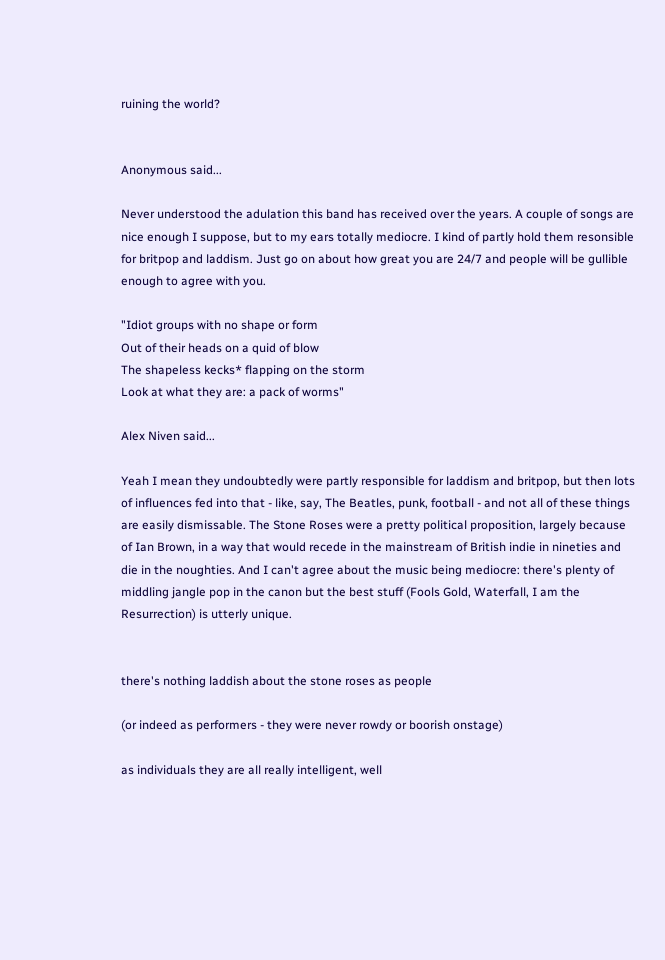ruining the world?


Anonymous said...

Never understood the adulation this band has received over the years. A couple of songs are nice enough I suppose, but to my ears totally mediocre. I kind of partly hold them resonsible for britpop and laddism. Just go on about how great you are 24/7 and people will be gullible enough to agree with you.

"Idiot groups with no shape or form
Out of their heads on a quid of blow
The shapeless kecks* flapping on the storm
Look at what they are: a pack of worms"

Alex Niven said...

Yeah I mean they undoubtedly were partly responsible for laddism and britpop, but then lots of influences fed into that - like, say, The Beatles, punk, football - and not all of these things are easily dismissable. The Stone Roses were a pretty political proposition, largely because of Ian Brown, in a way that would recede in the mainstream of British indie in nineties and die in the noughties. And I can't agree about the music being mediocre: there's plenty of middling jangle pop in the canon but the best stuff (Fools Gold, Waterfall, I am the Resurrection) is utterly unique.


there's nothing laddish about the stone roses as people

(or indeed as performers - they were never rowdy or boorish onstage)

as individuals they are all really intelligent, well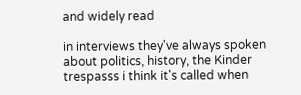and widely read

in interviews they've always spoken about politics, history, the Kinder trespasss i think it's called when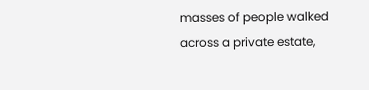masses of people walked across a private estate,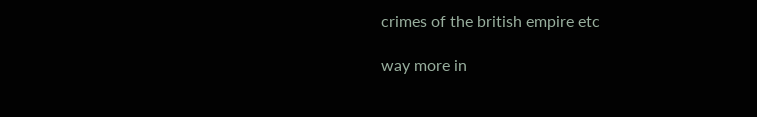crimes of the british empire etc

way more in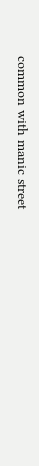common with manic street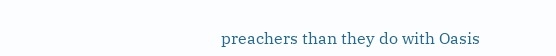preachers than they do with Oasis